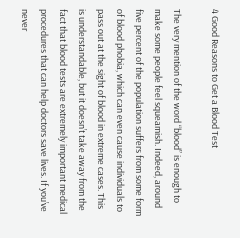4 Good Reasons to Get a Blood Test

The very mention of the word “blood” is enough to make some people feel squeamish. Indeed, around five percent of the population suffers from some form of blood phobia, which can even cause individuals to pass out at the sight of blood in extreme cases. This is understandable, but it doesn’t take away from the fact that blood tests are extremely important medical procedures that can help doctors save lives. If you’ve never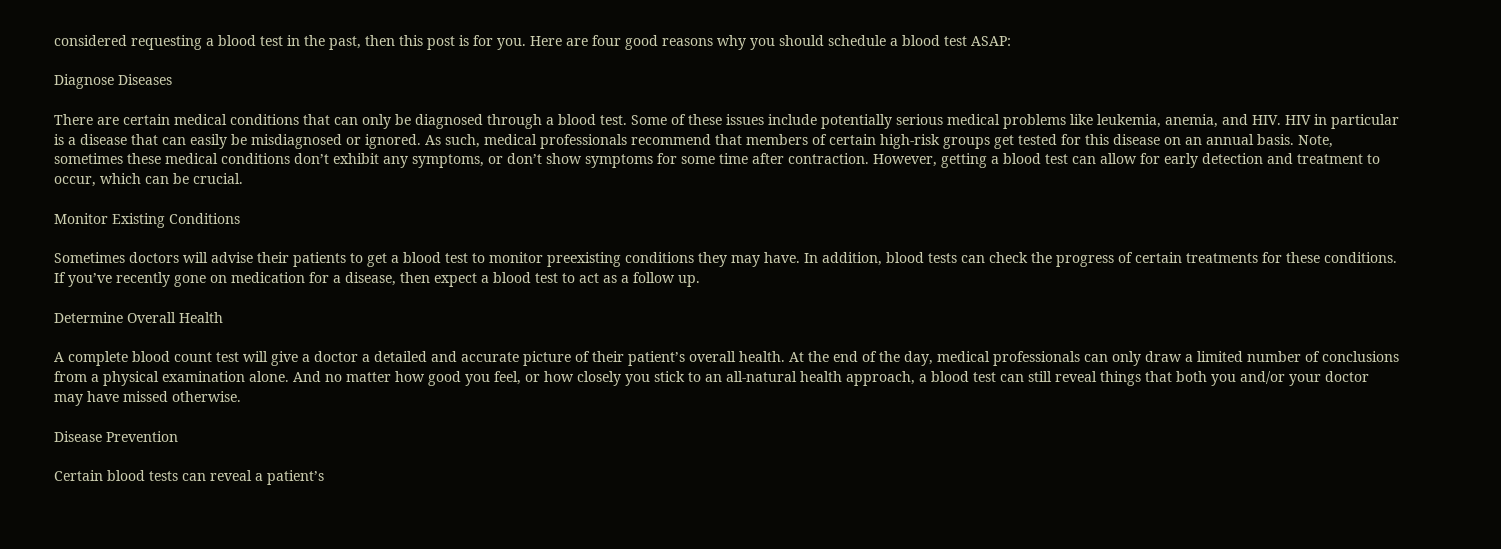considered requesting a blood test in the past, then this post is for you. Here are four good reasons why you should schedule a blood test ASAP:

Diagnose Diseases

There are certain medical conditions that can only be diagnosed through a blood test. Some of these issues include potentially serious medical problems like leukemia, anemia, and HIV. HIV in particular is a disease that can easily be misdiagnosed or ignored. As such, medical professionals recommend that members of certain high-risk groups get tested for this disease on an annual basis. Note, sometimes these medical conditions don’t exhibit any symptoms, or don’t show symptoms for some time after contraction. However, getting a blood test can allow for early detection and treatment to occur, which can be crucial.

Monitor Existing Conditions

Sometimes doctors will advise their patients to get a blood test to monitor preexisting conditions they may have. In addition, blood tests can check the progress of certain treatments for these conditions. If you’ve recently gone on medication for a disease, then expect a blood test to act as a follow up.

Determine Overall Health

A complete blood count test will give a doctor a detailed and accurate picture of their patient’s overall health. At the end of the day, medical professionals can only draw a limited number of conclusions from a physical examination alone. And no matter how good you feel, or how closely you stick to an all-natural health approach, a blood test can still reveal things that both you and/or your doctor may have missed otherwise.

Disease Prevention

Certain blood tests can reveal a patient’s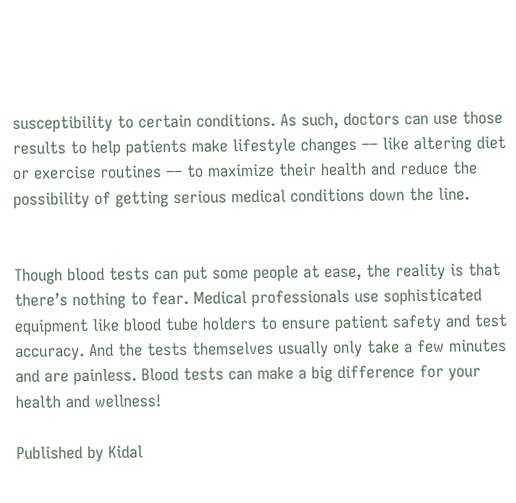susceptibility to certain conditions. As such, doctors can use those results to help patients make lifestyle changes –– like altering diet or exercise routines –– to maximize their health and reduce the possibility of getting serious medical conditions down the line.


Though blood tests can put some people at ease, the reality is that there’s nothing to fear. Medical professionals use sophisticated equipment like blood tube holders to ensure patient safety and test accuracy. And the tests themselves usually only take a few minutes and are painless. Blood tests can make a big difference for your health and wellness!

Published by Kidal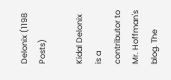Delonix (1198 Posts)

Kidal Delonix is a contributor to Mr. Hoffman's blog. The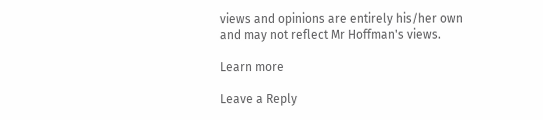views and opinions are entirely his/her own and may not reflect Mr Hoffman's views.

Learn more

Leave a Reply